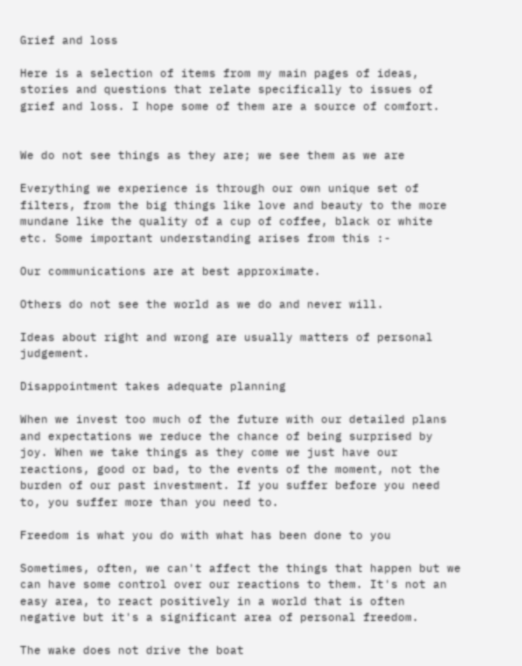Grief and loss

Here is a selection of items from my main pages of ideas, stories and questions that relate specifically to issues of grief and loss. I hope some of them are a source of comfort.


We do not see things as they are; we see them as we are

Everything we experience is through our own unique set of filters, from the big things like love and beauty to the more mundane like the quality of a cup of coffee, black or white etc. Some important understanding arises from this :-

Our communications are at best approximate.

Others do not see the world as we do and never will.

Ideas about right and wrong are usually matters of personal judgement.

Disappointment takes adequate planning

When we invest too much of the future with our detailed plans and expectations we reduce the chance of being surprised by joy. When we take things as they come we just have our reactions, good or bad, to the events of the moment, not the burden of our past investment. If you suffer before you need to, you suffer more than you need to.

Freedom is what you do with what has been done to you

Sometimes, often, we can't affect the things that happen but we can have some control over our reactions to them. It's not an easy area, to react positively in a world that is often negative but it's a significant area of personal freedom.

The wake does not drive the boat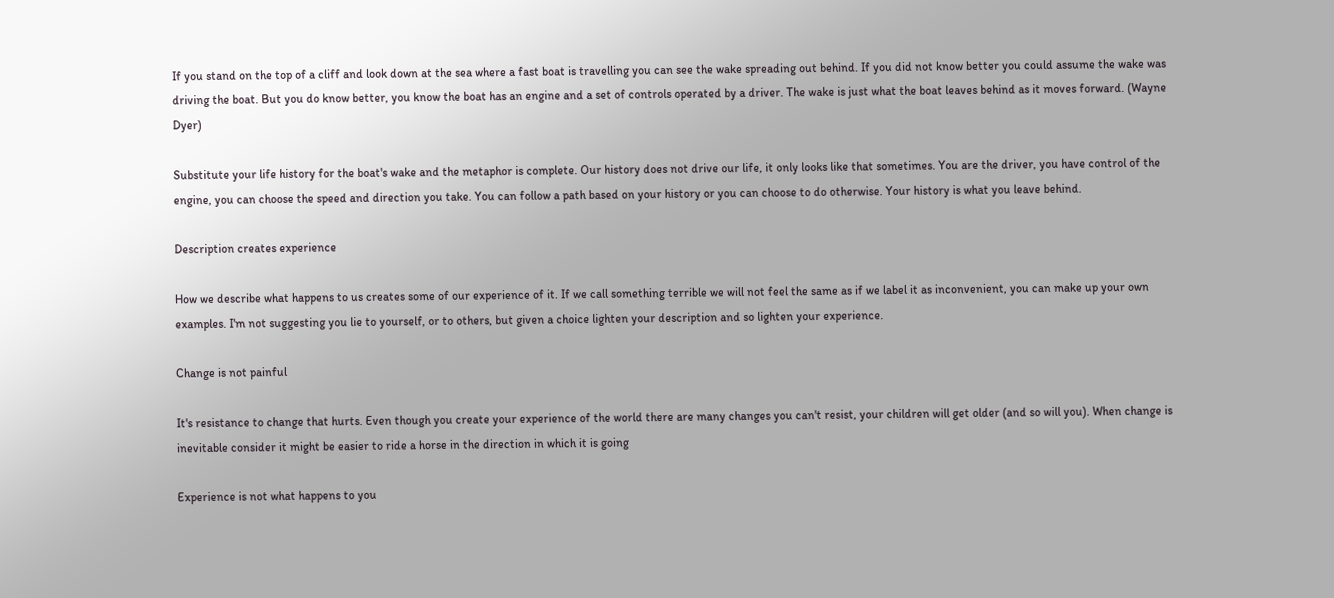If you stand on the top of a cliff and look down at the sea where a fast boat is travelling you can see the wake spreading out behind. If you did not know better you could assume the wake was driving the boat. But you do know better, you know the boat has an engine and a set of controls operated by a driver. The wake is just what the boat leaves behind as it moves forward. (Wayne Dyer)

Substitute your life history for the boat's wake and the metaphor is complete. Our history does not drive our life, it only looks like that sometimes. You are the driver, you have control of the engine, you can choose the speed and direction you take. You can follow a path based on your history or you can choose to do otherwise. Your history is what you leave behind.

Description creates experience

How we describe what happens to us creates some of our experience of it. If we call something terrible we will not feel the same as if we label it as inconvenient, you can make up your own examples. I'm not suggesting you lie to yourself, or to others, but given a choice lighten your description and so lighten your experience.

Change is not painful

It's resistance to change that hurts. Even though you create your experience of the world there are many changes you can't resist, your children will get older (and so will you). When change is inevitable consider it might be easier to ride a horse in the direction in which it is going

Experience is not what happens to you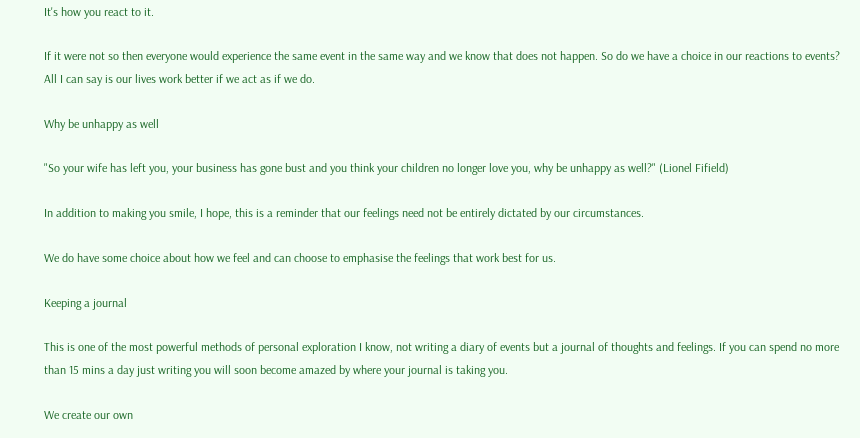It's how you react to it.

If it were not so then everyone would experience the same event in the same way and we know that does not happen. So do we have a choice in our reactions to events? All I can say is our lives work better if we act as if we do.

Why be unhappy as well

"So your wife has left you, your business has gone bust and you think your children no longer love you, why be unhappy as well?" (Lionel Fifield)

In addition to making you smile, I hope, this is a reminder that our feelings need not be entirely dictated by our circumstances.

We do have some choice about how we feel and can choose to emphasise the feelings that work best for us.

Keeping a journal

This is one of the most powerful methods of personal exploration I know, not writing a diary of events but a journal of thoughts and feelings. If you can spend no more than 15 mins a day just writing you will soon become amazed by where your journal is taking you.

We create our own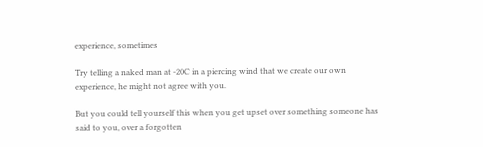experience, sometimes

Try telling a naked man at -20C in a piercing wind that we create our own experience, he might not agree with you.

But you could tell yourself this when you get upset over something someone has said to you, over a forgotten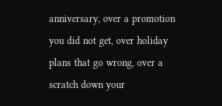anniversary, over a promotion you did not get, over holiday plans that go wrong, over a scratch down your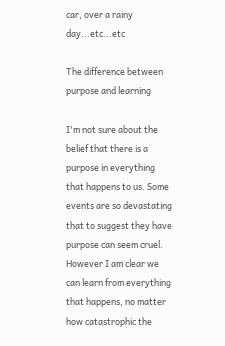car, over a rainy day...etc...etc

The difference between purpose and learning

I'm not sure about the belief that there is a purpose in everything that happens to us. Some events are so devastating that to suggest they have purpose can seem cruel. However I am clear we can learn from everything that happens, no matter how catastrophic the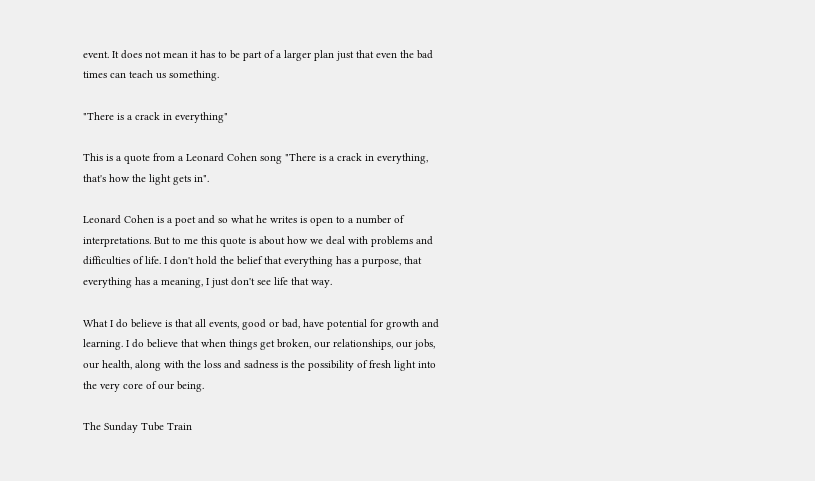event. It does not mean it has to be part of a larger plan just that even the bad times can teach us something.

"There is a crack in everything"

This is a quote from a Leonard Cohen song "There is a crack in everything, that's how the light gets in".

Leonard Cohen is a poet and so what he writes is open to a number of interpretations. But to me this quote is about how we deal with problems and difficulties of life. I don't hold the belief that everything has a purpose, that everything has a meaning, I just don't see life that way.

What I do believe is that all events, good or bad, have potential for growth and learning. I do believe that when things get broken, our relationships, our jobs, our health, along with the loss and sadness is the possibility of fresh light into the very core of our being.

The Sunday Tube Train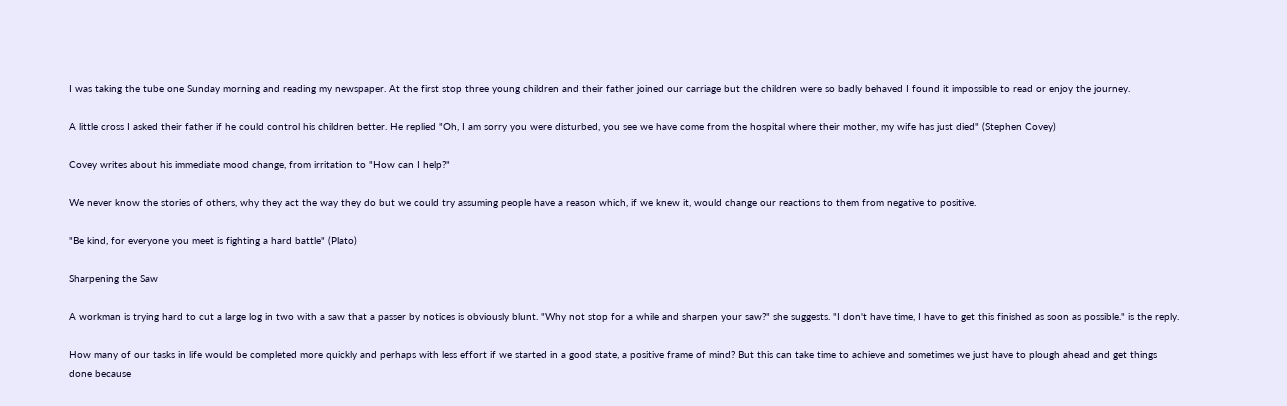I was taking the tube one Sunday morning and reading my newspaper. At the first stop three young children and their father joined our carriage but the children were so badly behaved I found it impossible to read or enjoy the journey.

A little cross I asked their father if he could control his children better. He replied "Oh, I am sorry you were disturbed, you see we have come from the hospital where their mother, my wife has just died" (Stephen Covey)

Covey writes about his immediate mood change, from irritation to "How can I help?"

We never know the stories of others, why they act the way they do but we could try assuming people have a reason which, if we knew it, would change our reactions to them from negative to positive.

"Be kind, for everyone you meet is fighting a hard battle" (Plato)

Sharpening the Saw

A workman is trying hard to cut a large log in two with a saw that a passer by notices is obviously blunt. "Why not stop for a while and sharpen your saw?" she suggests. "I don't have time, I have to get this finished as soon as possible." is the reply.

How many of our tasks in life would be completed more quickly and perhaps with less effort if we started in a good state, a positive frame of mind? But this can take time to achieve and sometimes we just have to plough ahead and get things done because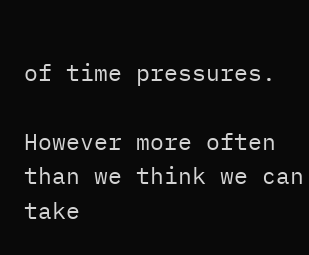of time pressures.

However more often than we think we can take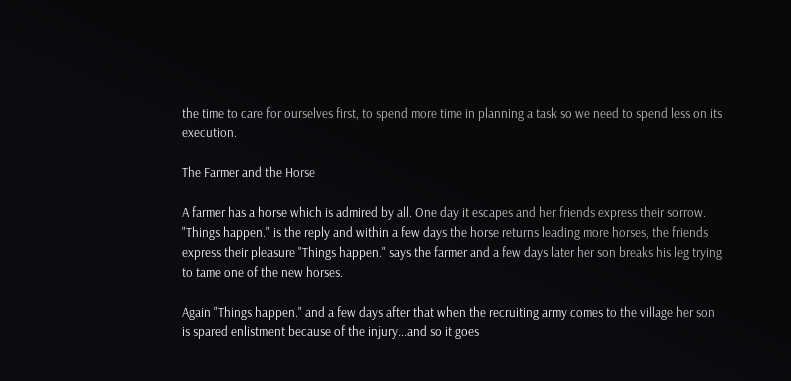the time to care for ourselves first, to spend more time in planning a task so we need to spend less on its execution.

The Farmer and the Horse

A farmer has a horse which is admired by all. One day it escapes and her friends express their sorrow.  "Things happen." is the reply and within a few days the horse returns leading more horses, the friends express their pleasure "Things happen." says the farmer and a few days later her son breaks his leg trying to tame one of the new horses.

Again "Things happen." and a few days after that when the recruiting army comes to the village her son is spared enlistment because of the injury...and so it goes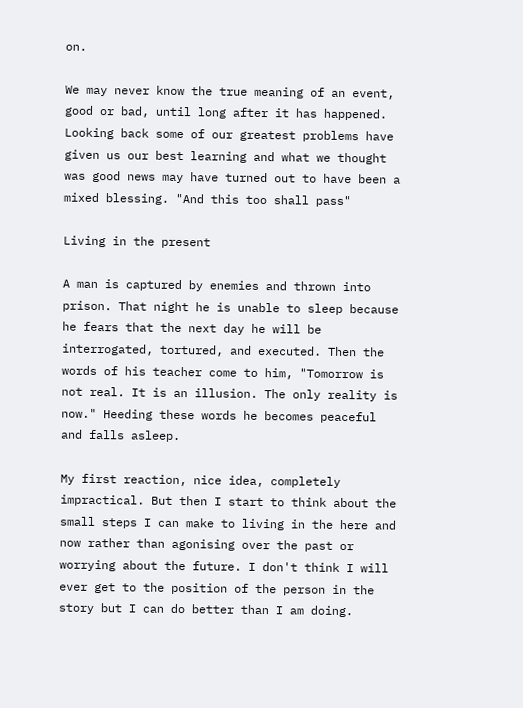on.

We may never know the true meaning of an event, good or bad, until long after it has happened. Looking back some of our greatest problems have given us our best learning and what we thought was good news may have turned out to have been a mixed blessing. "And this too shall pass"

Living in the present

A man is captured by enemies and thrown into prison. That night he is unable to sleep because he fears that the next day he will be interrogated, tortured, and executed. Then the words of his teacher come to him, "Tomorrow is not real. It is an illusion. The only reality is now." Heeding these words he becomes peaceful and falls asleep.

My first reaction, nice idea, completely impractical. But then I start to think about the small steps I can make to living in the here and now rather than agonising over the past or worrying about the future. I don't think I will ever get to the position of the person in the story but I can do better than I am doing.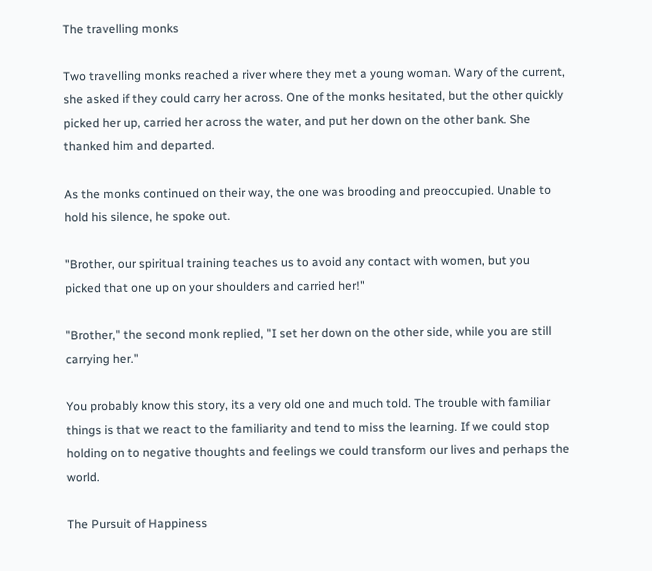The travelling monks

Two travelling monks reached a river where they met a young woman. Wary of the current, she asked if they could carry her across. One of the monks hesitated, but the other quickly picked her up, carried her across the water, and put her down on the other bank. She thanked him and departed.

As the monks continued on their way, the one was brooding and preoccupied. Unable to hold his silence, he spoke out.

"Brother, our spiritual training teaches us to avoid any contact with women, but you picked that one up on your shoulders and carried her!"

"Brother," the second monk replied, "I set her down on the other side, while you are still carrying her."

You probably know this story, its a very old one and much told. The trouble with familiar things is that we react to the familiarity and tend to miss the learning. If we could stop holding on to negative thoughts and feelings we could transform our lives and perhaps the world.

The Pursuit of Happiness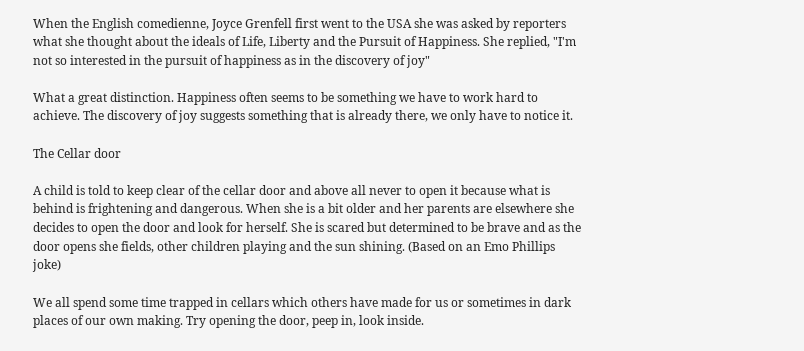When the English comedienne, Joyce Grenfell first went to the USA she was asked by reporters what she thought about the ideals of Life, Liberty and the Pursuit of Happiness. She replied, "I'm not so interested in the pursuit of happiness as in the discovery of joy"

What a great distinction. Happiness often seems to be something we have to work hard to achieve. The discovery of joy suggests something that is already there, we only have to notice it.

The Cellar door

A child is told to keep clear of the cellar door and above all never to open it because what is behind is frightening and dangerous. When she is a bit older and her parents are elsewhere she decides to open the door and look for herself. She is scared but determined to be brave and as the door opens she fields, other children playing and the sun shining. (Based on an Emo Phillips joke)

We all spend some time trapped in cellars which others have made for us or sometimes in dark places of our own making. Try opening the door, peep in, look inside.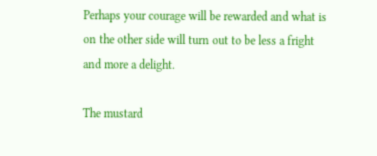Perhaps your courage will be rewarded and what is on the other side will turn out to be less a fright and more a delight.

The mustard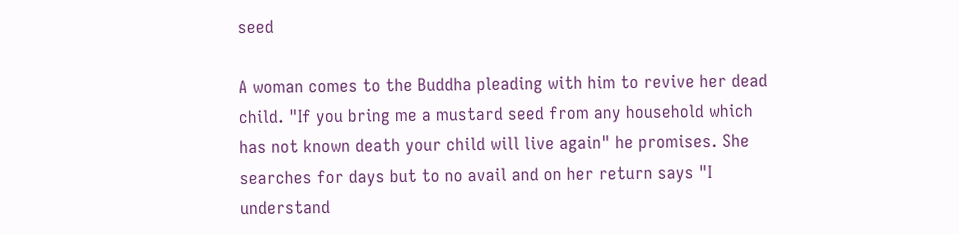seed

A woman comes to the Buddha pleading with him to revive her dead child. "If you bring me a mustard seed from any household which has not known death your child will live again" he promises. She searches for days but to no avail and on her return says "I understand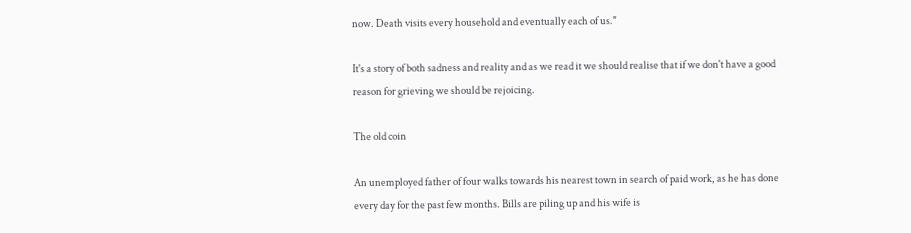now. Death visits every household and eventually each of us."

It's a story of both sadness and reality and as we read it we should realise that if we don't have a good reason for grieving we should be rejoicing.

The old coin

An unemployed father of four walks towards his nearest town in search of paid work, as he has done every day for the past few months. Bills are piling up and his wife is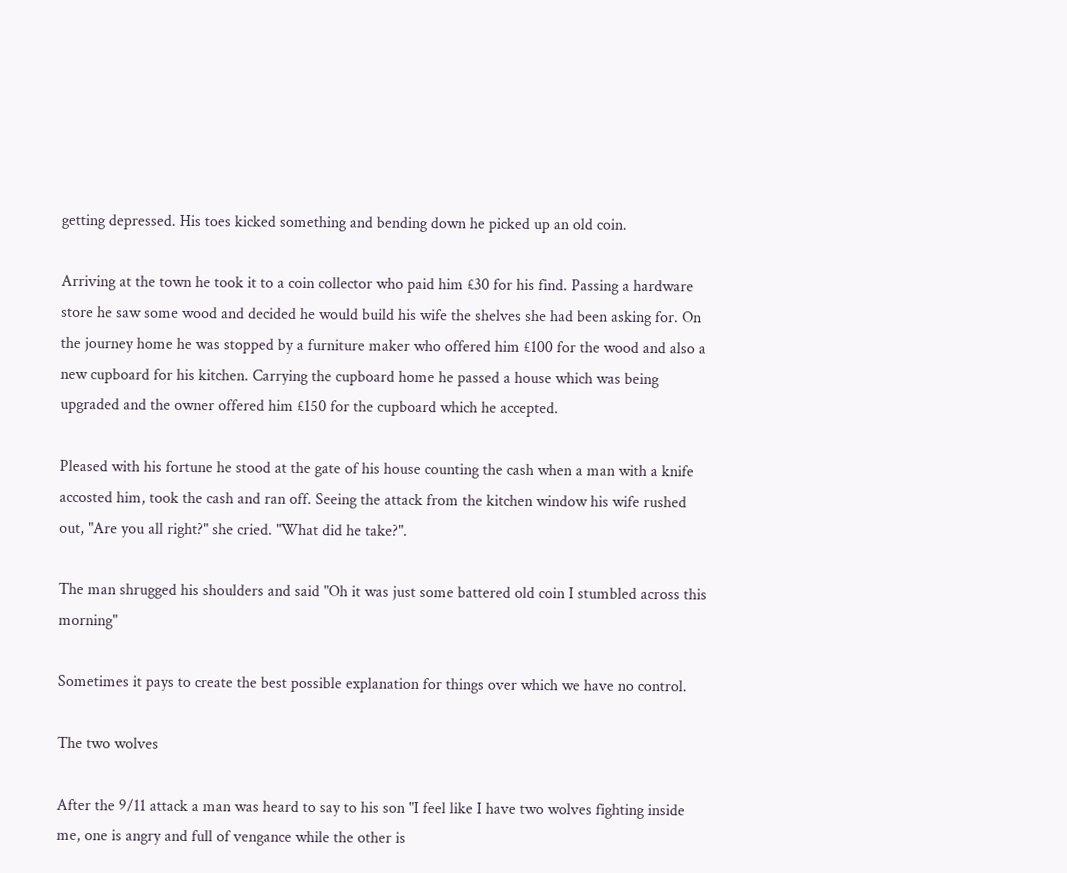getting depressed. His toes kicked something and bending down he picked up an old coin.

Arriving at the town he took it to a coin collector who paid him £30 for his find. Passing a hardware store he saw some wood and decided he would build his wife the shelves she had been asking for. On the journey home he was stopped by a furniture maker who offered him £100 for the wood and also a new cupboard for his kitchen. Carrying the cupboard home he passed a house which was being upgraded and the owner offered him £150 for the cupboard which he accepted.

Pleased with his fortune he stood at the gate of his house counting the cash when a man with a knife accosted him, took the cash and ran off. Seeing the attack from the kitchen window his wife rushed out, "Are you all right?" she cried. "What did he take?".

The man shrugged his shoulders and said "Oh it was just some battered old coin I stumbled across this morning"

Sometimes it pays to create the best possible explanation for things over which we have no control.

The two wolves

After the 9/11 attack a man was heard to say to his son "I feel like I have two wolves fighting inside me, one is angry and full of vengance while the other is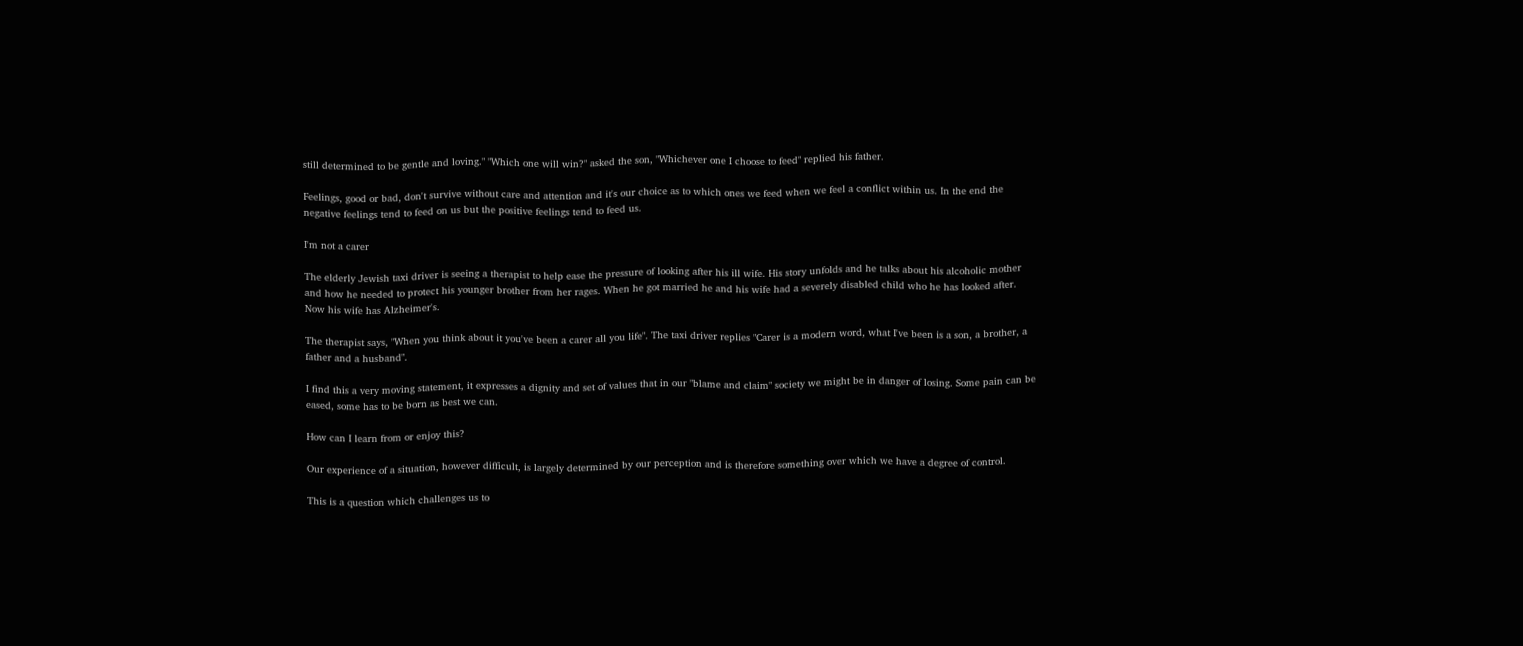still determined to be gentle and loving." "Which one will win?" asked the son, "Whichever one I choose to feed" replied his father.

Feelings, good or bad, don't survive without care and attention and it's our choice as to which ones we feed when we feel a conflict within us. In the end the negative feelings tend to feed on us but the positive feelings tend to feed us.

I'm not a carer

The elderly Jewish taxi driver is seeing a therapist to help ease the pressure of looking after his ill wife. His story unfolds and he talks about his alcoholic mother and how he needed to protect his younger brother from her rages. When he got married he and his wife had a severely disabled child who he has looked after. Now his wife has Alzheimer's.

The therapist says, "When you think about it you've been a carer all you life". The taxi driver replies "Carer is a modern word, what I've been is a son, a brother, a father and a husband".

I find this a very moving statement, it expresses a dignity and set of values that in our "blame and claim" society we might be in danger of losing. Some pain can be eased, some has to be born as best we can.

How can I learn from or enjoy this?

Our experience of a situation, however difficult, is largely determined by our perception and is therefore something over which we have a degree of control.

This is a question which challenges us to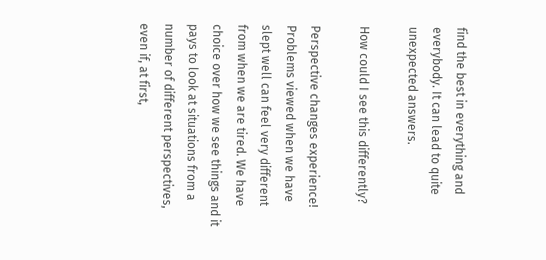find the best in everything and everybody. It can lead to quite unexpected answers.

How could I see this differently?

Perspective changes experience! Problems viewed when we have slept well can feel very different from when we are tired. We have choice over how we see things and it pays to look at situations from a number of different perspectives, even if, at first,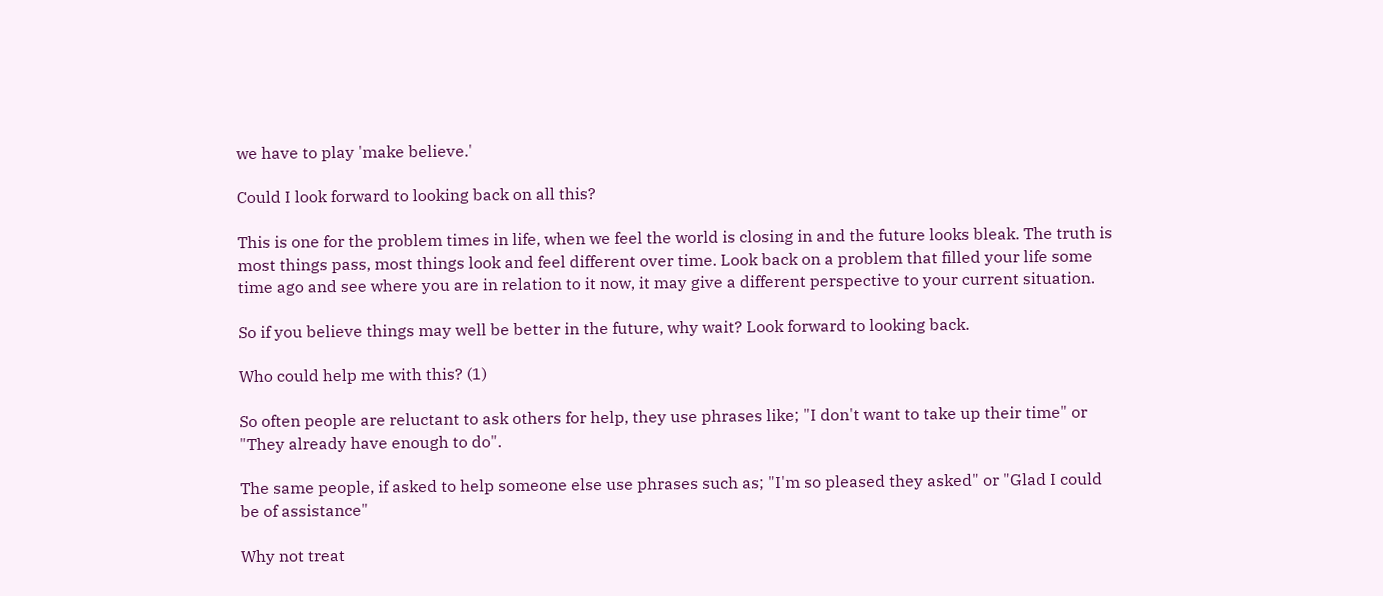we have to play 'make believe.'

Could I look forward to looking back on all this?

This is one for the problem times in life, when we feel the world is closing in and the future looks bleak. The truth is most things pass, most things look and feel different over time. Look back on a problem that filled your life some time ago and see where you are in relation to it now, it may give a different perspective to your current situation.

So if you believe things may well be better in the future, why wait? Look forward to looking back.

Who could help me with this? (1)

So often people are reluctant to ask others for help, they use phrases like; "I don't want to take up their time" or "They already have enough to do".

The same people, if asked to help someone else use phrases such as; "I'm so pleased they asked" or "Glad I could be of assistance"

Why not treat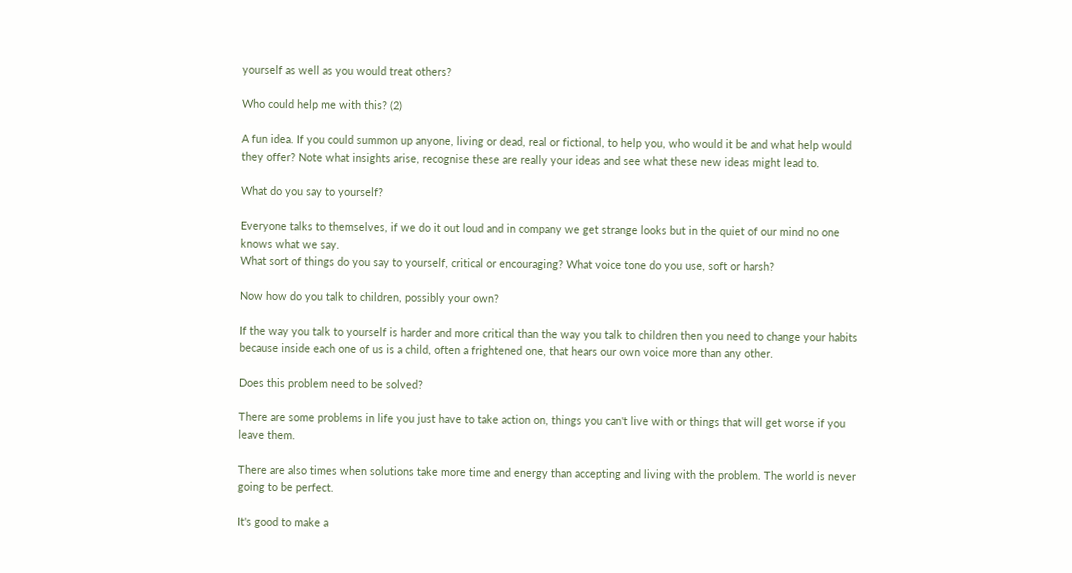yourself as well as you would treat others?

Who could help me with this? (2)

A fun idea. If you could summon up anyone, living or dead, real or fictional, to help you, who would it be and what help would they offer? Note what insights arise, recognise these are really your ideas and see what these new ideas might lead to.

What do you say to yourself?

Everyone talks to themselves, if we do it out loud and in company we get strange looks but in the quiet of our mind no one knows what we say.
What sort of things do you say to yourself, critical or encouraging? What voice tone do you use, soft or harsh?

Now how do you talk to children, possibly your own?

If the way you talk to yourself is harder and more critical than the way you talk to children then you need to change your habits because inside each one of us is a child, often a frightened one, that hears our own voice more than any other.

Does this problem need to be solved?

There are some problems in life you just have to take action on, things you can't live with or things that will get worse if you leave them.

There are also times when solutions take more time and energy than accepting and living with the problem. The world is never going to be perfect.

It's good to make a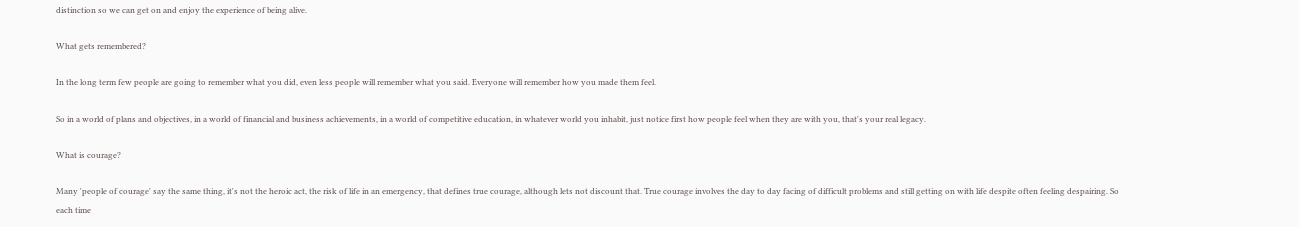distinction so we can get on and enjoy the experience of being alive.

What gets remembered?

In the long term few people are going to remember what you did, even less people will remember what you said. Everyone will remember how you made them feel.

So in a world of plans and objectives, in a world of financial and business achievements, in a world of competitive education, in whatever world you inhabit, just notice first how people feel when they are with you, that's your real legacy.

What is courage?

Many 'people of courage' say the same thing, it's not the heroic act, the risk of life in an emergency, that defines true courage, although lets not discount that. True courage involves the day to day facing of difficult problems and still getting on with life despite often feeling despairing. So each time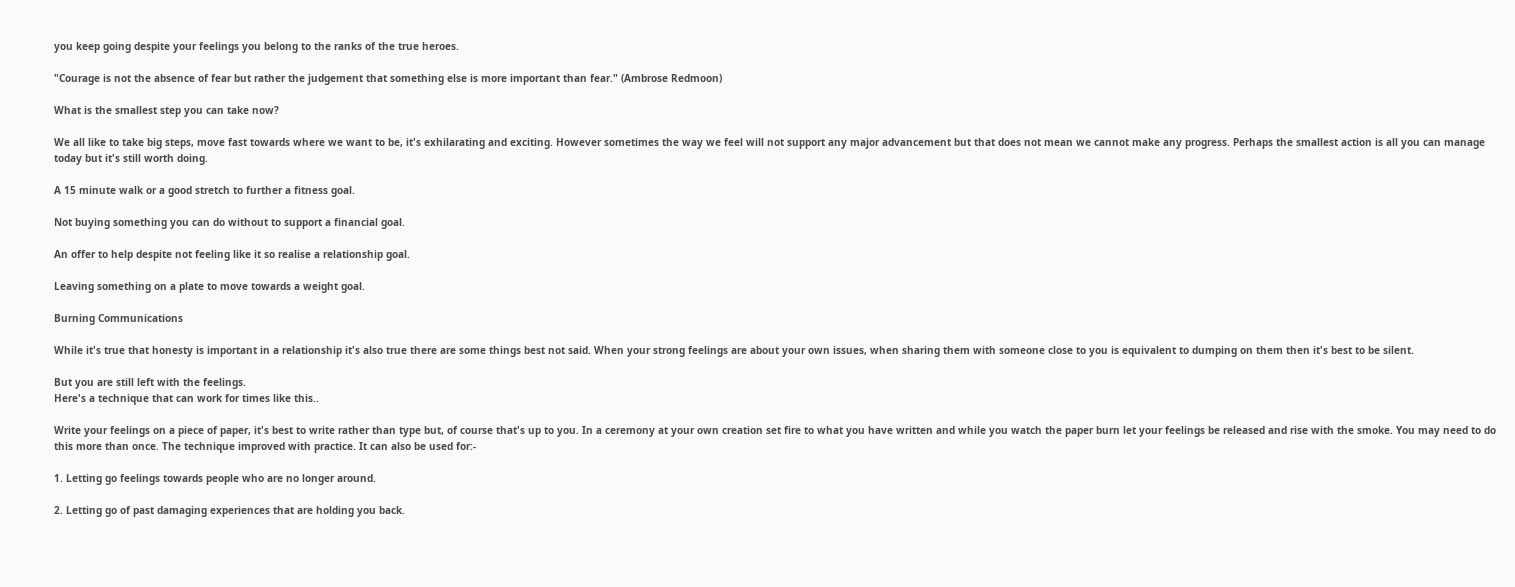you keep going despite your feelings you belong to the ranks of the true heroes.

"Courage is not the absence of fear but rather the judgement that something else is more important than fear." (Ambrose Redmoon)

What is the smallest step you can take now?

We all like to take big steps, move fast towards where we want to be, it's exhilarating and exciting. However sometimes the way we feel will not support any major advancement but that does not mean we cannot make any progress. Perhaps the smallest action is all you can manage today but it's still worth doing.

A 15 minute walk or a good stretch to further a fitness goal.

Not buying something you can do without to support a financial goal.

An offer to help despite not feeling like it so realise a relationship goal.

Leaving something on a plate to move towards a weight goal.

Burning Communications

While it's true that honesty is important in a relationship it's also true there are some things best not said. When your strong feelings are about your own issues, when sharing them with someone close to you is equivalent to dumping on them then it's best to be silent.

But you are still left with the feelings.
Here's a technique that can work for times like this..

Write your feelings on a piece of paper, it's best to write rather than type but, of course that's up to you. In a ceremony at your own creation set fire to what you have written and while you watch the paper burn let your feelings be released and rise with the smoke. You may need to do this more than once. The technique improved with practice. It can also be used for:-

1. Letting go feelings towards people who are no longer around.

2. Letting go of past damaging experiences that are holding you back.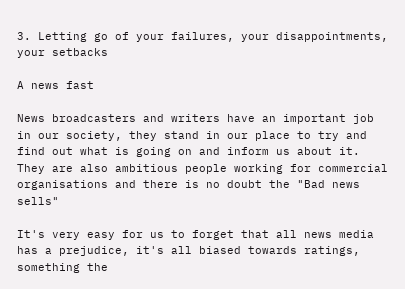3. Letting go of your failures, your disappointments, your setbacks

A news fast

News broadcasters and writers have an important job in our society, they stand in our place to try and find out what is going on and inform us about it. They are also ambitious people working for commercial organisations and there is no doubt the "Bad news sells"

It's very easy for us to forget that all news media has a prejudice, it's all biased towards ratings, something the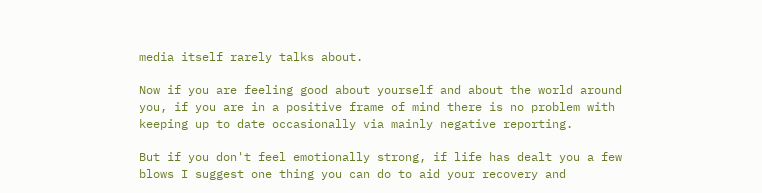media itself rarely talks about.

Now if you are feeling good about yourself and about the world around you, if you are in a positive frame of mind there is no problem with keeping up to date occasionally via mainly negative reporting.

But if you don't feel emotionally strong, if life has dealt you a few blows I suggest one thing you can do to aid your recovery and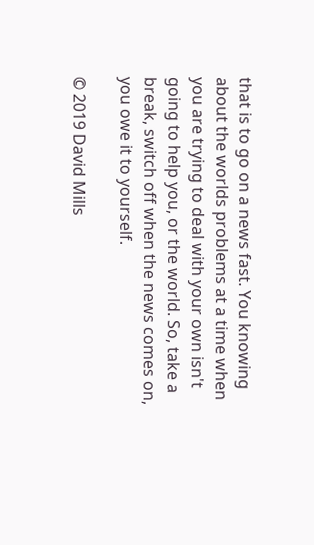that is to go on a news fast. You knowing about the worlds problems at a time when you are trying to deal with your own isn't going to help you, or the world. So, take a break, switch off when the news comes on, you owe it to yourself.

© 2019 David Mills